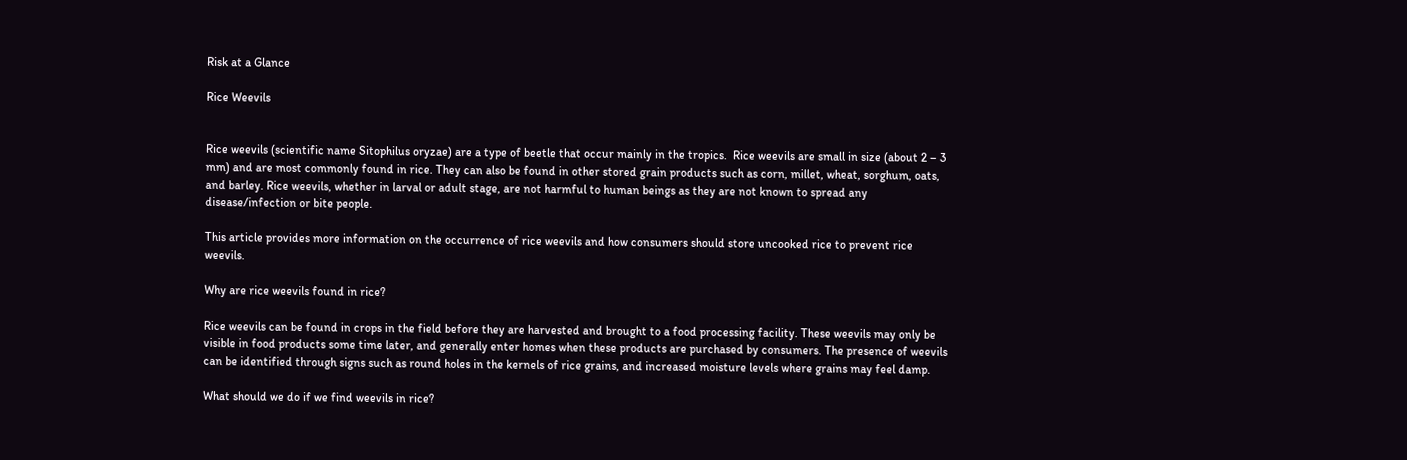Risk at a Glance

Rice Weevils


Rice weevils (scientific name Sitophilus oryzae) are a type of beetle that occur mainly in the tropics.  Rice weevils are small in size (about 2 – 3 mm) and are most commonly found in rice. They can also be found in other stored grain products such as corn, millet, wheat, sorghum, oats, and barley. Rice weevils, whether in larval or adult stage, are not harmful to human beings as they are not known to spread any disease/infection or bite people.

This article provides more information on the occurrence of rice weevils and how consumers should store uncooked rice to prevent rice weevils.

Why are rice weevils found in rice?

Rice weevils can be found in crops in the field before they are harvested and brought to a food processing facility. These weevils may only be visible in food products some time later, and generally enter homes when these products are purchased by consumers. The presence of weevils can be identified through signs such as round holes in the kernels of rice grains, and increased moisture levels where grains may feel damp.

What should we do if we find weevils in rice?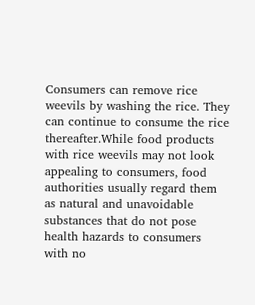Consumers can remove rice weevils by washing the rice. They can continue to consume the rice thereafter.While food products with rice weevils may not look appealing to consumers, food authorities usually regard them as natural and unavoidable substances that do not pose health hazards to consumers with no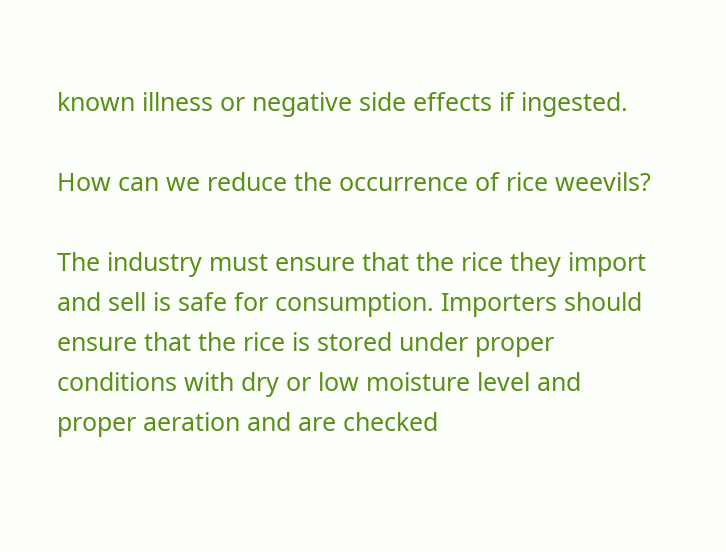known illness or negative side effects if ingested.

How can we reduce the occurrence of rice weevils?

The industry must ensure that the rice they import and sell is safe for consumption. Importers should ensure that the rice is stored under proper conditions with dry or low moisture level and proper aeration and are checked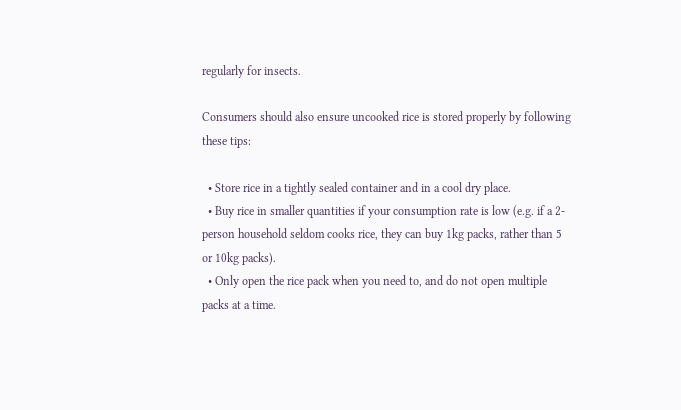regularly for insects.

Consumers should also ensure uncooked rice is stored properly by following these tips:

  • Store rice in a tightly sealed container and in a cool dry place.
  • Buy rice in smaller quantities if your consumption rate is low (e.g. if a 2-person household seldom cooks rice, they can buy 1kg packs, rather than 5 or 10kg packs).
  • Only open the rice pack when you need to, and do not open multiple packs at a time.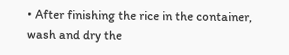• After finishing the rice in the container, wash and dry the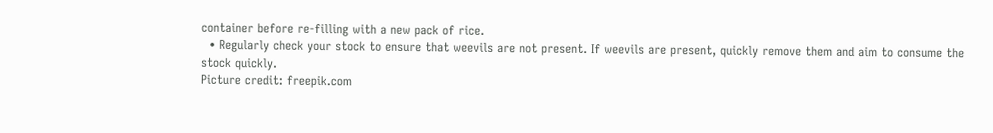container before re-filling with a new pack of rice.
  • Regularly check your stock to ensure that weevils are not present. If weevils are present, quickly remove them and aim to consume the stock quickly.
Picture credit: freepik.com